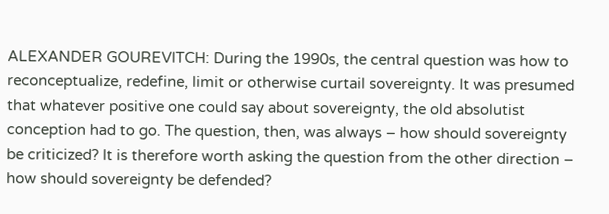ALEXANDER GOUREVITCH: During the 1990s, the central question was how to reconceptualize, redefine, limit or otherwise curtail sovereignty. It was presumed that whatever positive one could say about sovereignty, the old absolutist conception had to go. The question, then, was always – how should sovereignty be criticized? It is therefore worth asking the question from the other direction – how should sovereignty be defended?